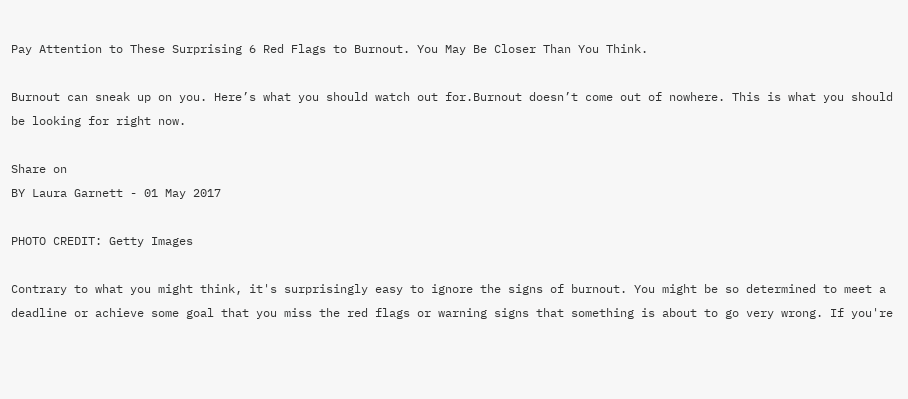Pay Attention to These Surprising 6 Red Flags to Burnout. You May Be Closer Than You Think.

Burnout can sneak up on you. Here’s what you should watch out for.Burnout doesn’t come out of nowhere. This is what you should be looking for right now.

Share on
BY Laura Garnett - 01 May 2017

PHOTO CREDIT: Getty Images

Contrary to what you might think, it's surprisingly easy to ignore the signs of burnout. You might be so determined to meet a deadline or achieve some goal that you miss the red flags or warning signs that something is about to go very wrong. If you're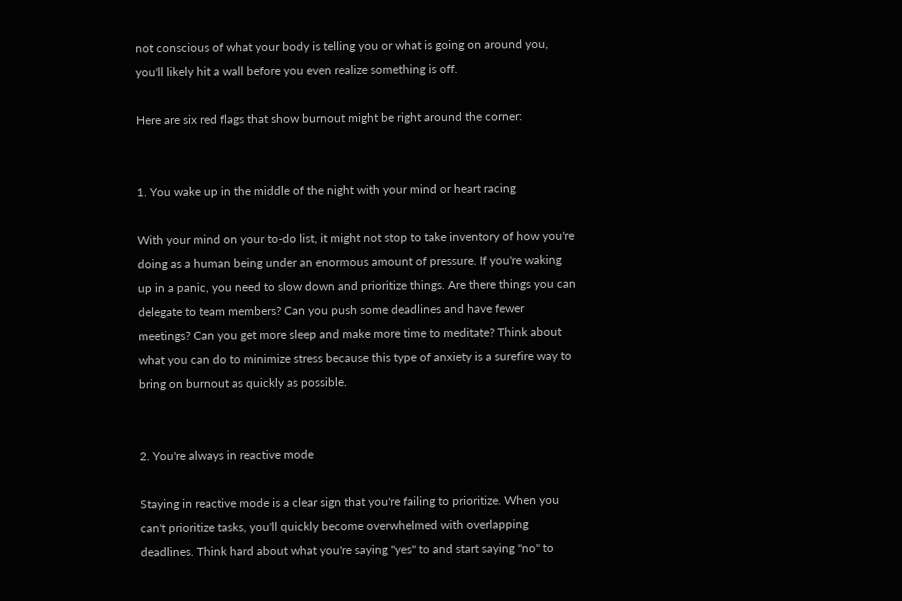not conscious of what your body is telling you or what is going on around you, you'll likely hit a wall before you even realize something is off.

Here are six red flags that show burnout might be right around the corner:


1. You wake up in the middle of the night with your mind or heart racing

With your mind on your to-do list, it might not stop to take inventory of how you're doing as a human being under an enormous amount of pressure. If you're waking up in a panic, you need to slow down and prioritize things. Are there things you can delegate to team members? Can you push some deadlines and have fewer meetings? Can you get more sleep and make more time to meditate? Think about what you can do to minimize stress because this type of anxiety is a surefire way to bring on burnout as quickly as possible.


2. You're always in reactive mode

Staying in reactive mode is a clear sign that you're failing to prioritize. When you can't prioritize tasks, you'll quickly become overwhelmed with overlapping deadlines. Think hard about what you're saying "yes" to and start saying "no" to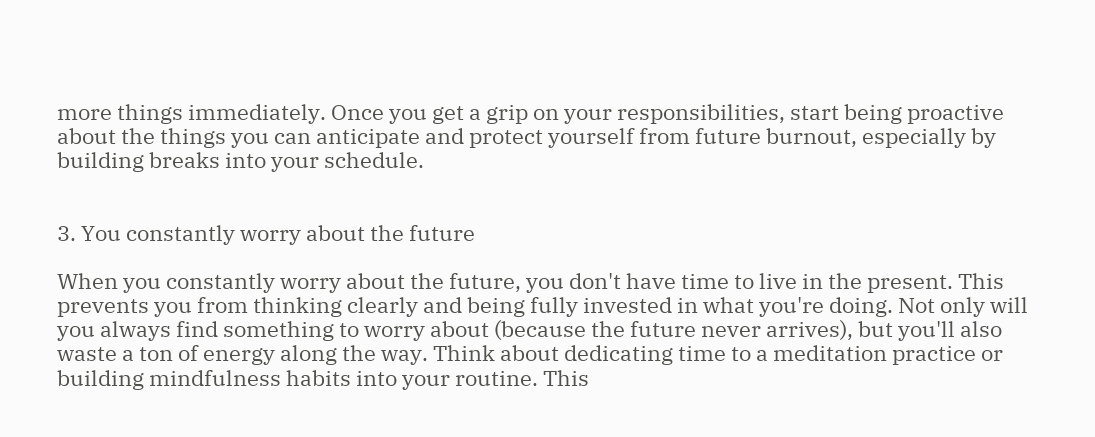more things immediately. Once you get a grip on your responsibilities, start being proactive about the things you can anticipate and protect yourself from future burnout, especially by building breaks into your schedule.


3. You constantly worry about the future

When you constantly worry about the future, you don't have time to live in the present. This prevents you from thinking clearly and being fully invested in what you're doing. Not only will you always find something to worry about (because the future never arrives), but you'll also waste a ton of energy along the way. Think about dedicating time to a meditation practice or building mindfulness habits into your routine. This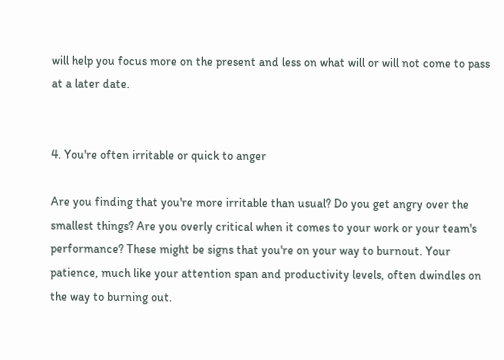will help you focus more on the present and less on what will or will not come to pass at a later date.


4. You're often irritable or quick to anger

Are you finding that you're more irritable than usual? Do you get angry over the smallest things? Are you overly critical when it comes to your work or your team's performance? These might be signs that you're on your way to burnout. Your patience, much like your attention span and productivity levels, often dwindles on the way to burning out.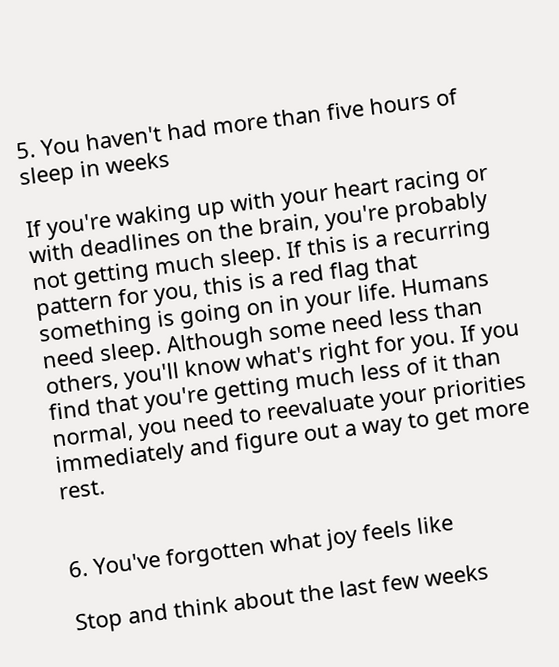5. You haven't had more than five hours of sleep in weeks

If you're waking up with your heart racing or with deadlines on the brain, you're probably not getting much sleep. If this is a recurring pattern for you, this is a red flag that something is going on in your life. Humans need sleep. Although some need less than others, you'll know what's right for you. If you find that you're getting much less of it than normal, you need to reevaluate your priorities immediately and figure out a way to get more rest.


6. You've forgotten what joy feels like

Stop and think about the last few weeks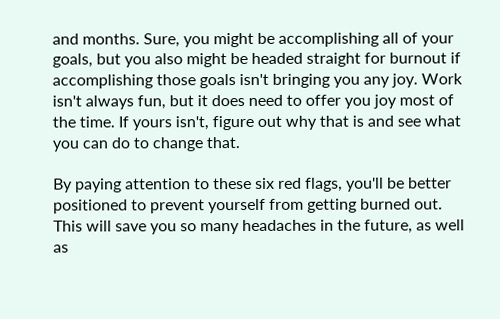and months. Sure, you might be accomplishing all of your goals, but you also might be headed straight for burnout if accomplishing those goals isn't bringing you any joy. Work isn't always fun, but it does need to offer you joy most of the time. If yours isn't, figure out why that is and see what you can do to change that.

By paying attention to these six red flags, you'll be better positioned to prevent yourself from getting burned out. This will save you so many headaches in the future, as well as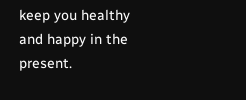keep you healthy and happy in the present.